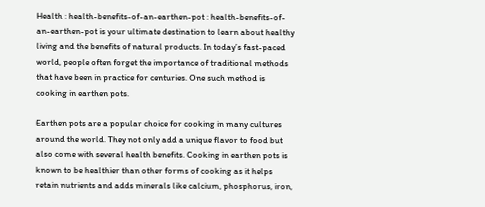Health : health-benefits-of-an-earthen-pot : health-benefits-of-an-earthen-pot is your ultimate destination to learn about healthy living and the benefits of natural products. In today’s fast-paced world, people often forget the importance of traditional methods that have been in practice for centuries. One such method is cooking in earthen pots.

Earthen pots are a popular choice for cooking in many cultures around the world. They not only add a unique flavor to food but also come with several health benefits. Cooking in earthen pots is known to be healthier than other forms of cooking as it helps retain nutrients and adds minerals like calcium, phosphorus, iron,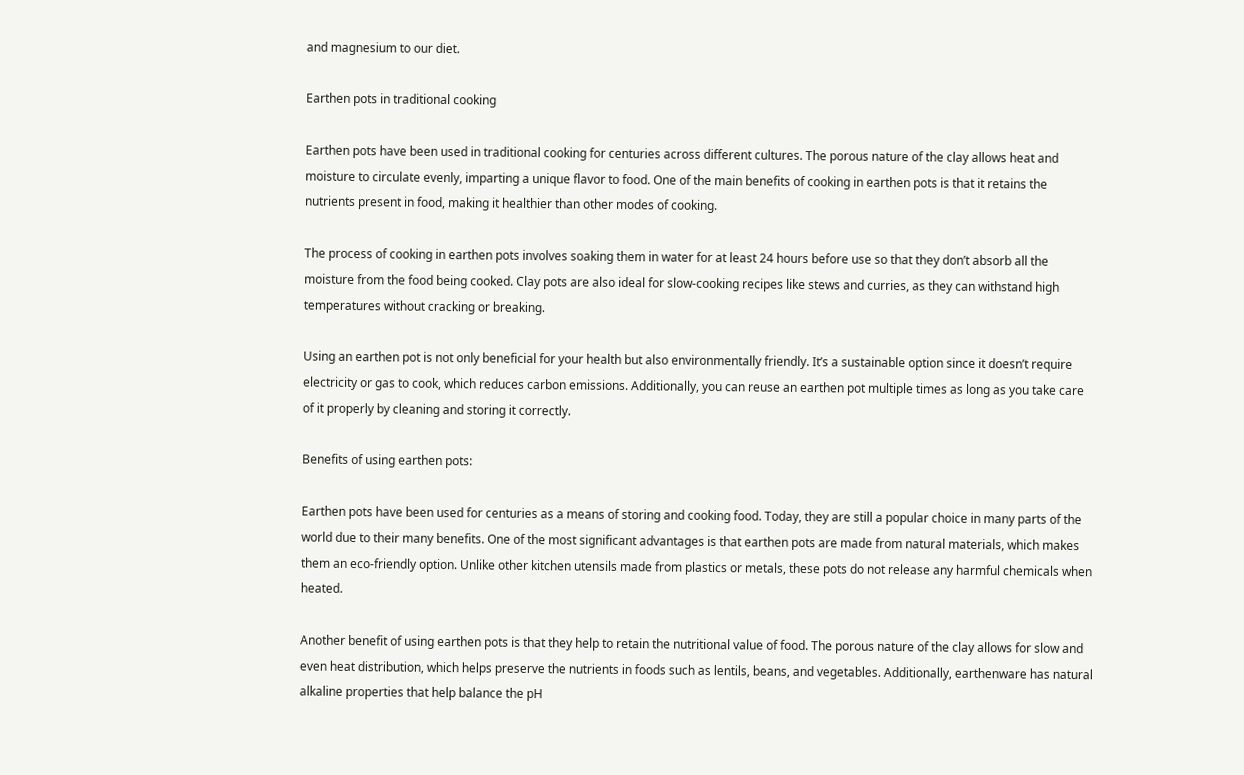and magnesium to our diet.

Earthen pots in traditional cooking

Earthen pots have been used in traditional cooking for centuries across different cultures. The porous nature of the clay allows heat and moisture to circulate evenly, imparting a unique flavor to food. One of the main benefits of cooking in earthen pots is that it retains the nutrients present in food, making it healthier than other modes of cooking.

The process of cooking in earthen pots involves soaking them in water for at least 24 hours before use so that they don’t absorb all the moisture from the food being cooked. Clay pots are also ideal for slow-cooking recipes like stews and curries, as they can withstand high temperatures without cracking or breaking.

Using an earthen pot is not only beneficial for your health but also environmentally friendly. It’s a sustainable option since it doesn’t require electricity or gas to cook, which reduces carbon emissions. Additionally, you can reuse an earthen pot multiple times as long as you take care of it properly by cleaning and storing it correctly.

Benefits of using earthen pots:

Earthen pots have been used for centuries as a means of storing and cooking food. Today, they are still a popular choice in many parts of the world due to their many benefits. One of the most significant advantages is that earthen pots are made from natural materials, which makes them an eco-friendly option. Unlike other kitchen utensils made from plastics or metals, these pots do not release any harmful chemicals when heated.

Another benefit of using earthen pots is that they help to retain the nutritional value of food. The porous nature of the clay allows for slow and even heat distribution, which helps preserve the nutrients in foods such as lentils, beans, and vegetables. Additionally, earthenware has natural alkaline properties that help balance the pH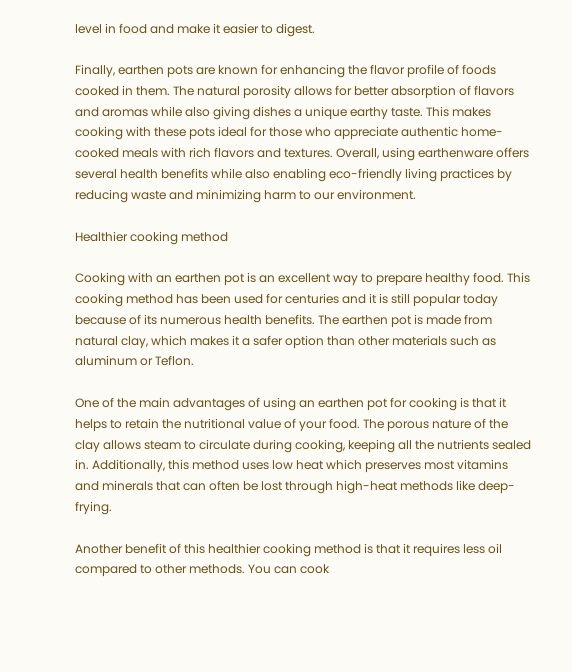level in food and make it easier to digest.

Finally, earthen pots are known for enhancing the flavor profile of foods cooked in them. The natural porosity allows for better absorption of flavors and aromas while also giving dishes a unique earthy taste. This makes cooking with these pots ideal for those who appreciate authentic home-cooked meals with rich flavors and textures. Overall, using earthenware offers several health benefits while also enabling eco-friendly living practices by reducing waste and minimizing harm to our environment.

Healthier cooking method

Cooking with an earthen pot is an excellent way to prepare healthy food. This cooking method has been used for centuries and it is still popular today because of its numerous health benefits. The earthen pot is made from natural clay, which makes it a safer option than other materials such as aluminum or Teflon.

One of the main advantages of using an earthen pot for cooking is that it helps to retain the nutritional value of your food. The porous nature of the clay allows steam to circulate during cooking, keeping all the nutrients sealed in. Additionally, this method uses low heat which preserves most vitamins and minerals that can often be lost through high-heat methods like deep-frying.

Another benefit of this healthier cooking method is that it requires less oil compared to other methods. You can cook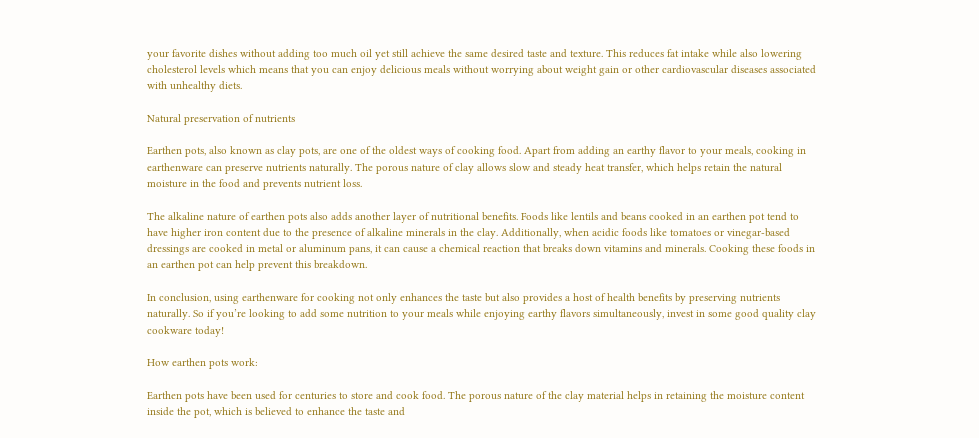your favorite dishes without adding too much oil yet still achieve the same desired taste and texture. This reduces fat intake while also lowering cholesterol levels which means that you can enjoy delicious meals without worrying about weight gain or other cardiovascular diseases associated with unhealthy diets.

Natural preservation of nutrients

Earthen pots, also known as clay pots, are one of the oldest ways of cooking food. Apart from adding an earthy flavor to your meals, cooking in earthenware can preserve nutrients naturally. The porous nature of clay allows slow and steady heat transfer, which helps retain the natural moisture in the food and prevents nutrient loss.

The alkaline nature of earthen pots also adds another layer of nutritional benefits. Foods like lentils and beans cooked in an earthen pot tend to have higher iron content due to the presence of alkaline minerals in the clay. Additionally, when acidic foods like tomatoes or vinegar-based dressings are cooked in metal or aluminum pans, it can cause a chemical reaction that breaks down vitamins and minerals. Cooking these foods in an earthen pot can help prevent this breakdown.

In conclusion, using earthenware for cooking not only enhances the taste but also provides a host of health benefits by preserving nutrients naturally. So if you’re looking to add some nutrition to your meals while enjoying earthy flavors simultaneously, invest in some good quality clay cookware today!

How earthen pots work:

Earthen pots have been used for centuries to store and cook food. The porous nature of the clay material helps in retaining the moisture content inside the pot, which is believed to enhance the taste and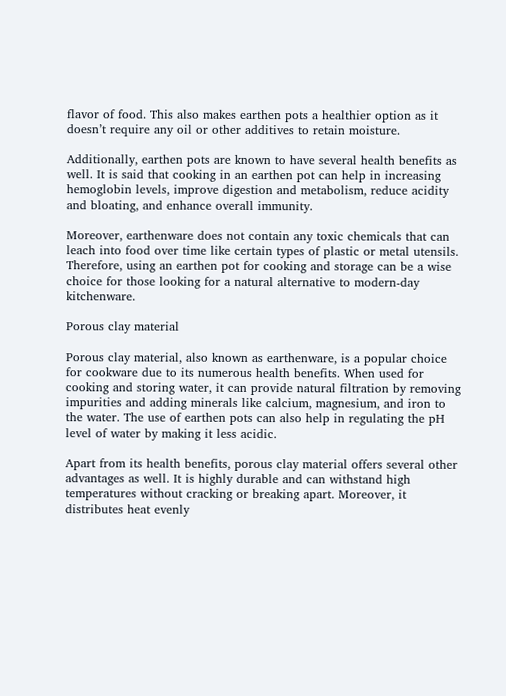flavor of food. This also makes earthen pots a healthier option as it doesn’t require any oil or other additives to retain moisture.

Additionally, earthen pots are known to have several health benefits as well. It is said that cooking in an earthen pot can help in increasing hemoglobin levels, improve digestion and metabolism, reduce acidity and bloating, and enhance overall immunity.

Moreover, earthenware does not contain any toxic chemicals that can leach into food over time like certain types of plastic or metal utensils. Therefore, using an earthen pot for cooking and storage can be a wise choice for those looking for a natural alternative to modern-day kitchenware.

Porous clay material

Porous clay material, also known as earthenware, is a popular choice for cookware due to its numerous health benefits. When used for cooking and storing water, it can provide natural filtration by removing impurities and adding minerals like calcium, magnesium, and iron to the water. The use of earthen pots can also help in regulating the pH level of water by making it less acidic.

Apart from its health benefits, porous clay material offers several other advantages as well. It is highly durable and can withstand high temperatures without cracking or breaking apart. Moreover, it distributes heat evenly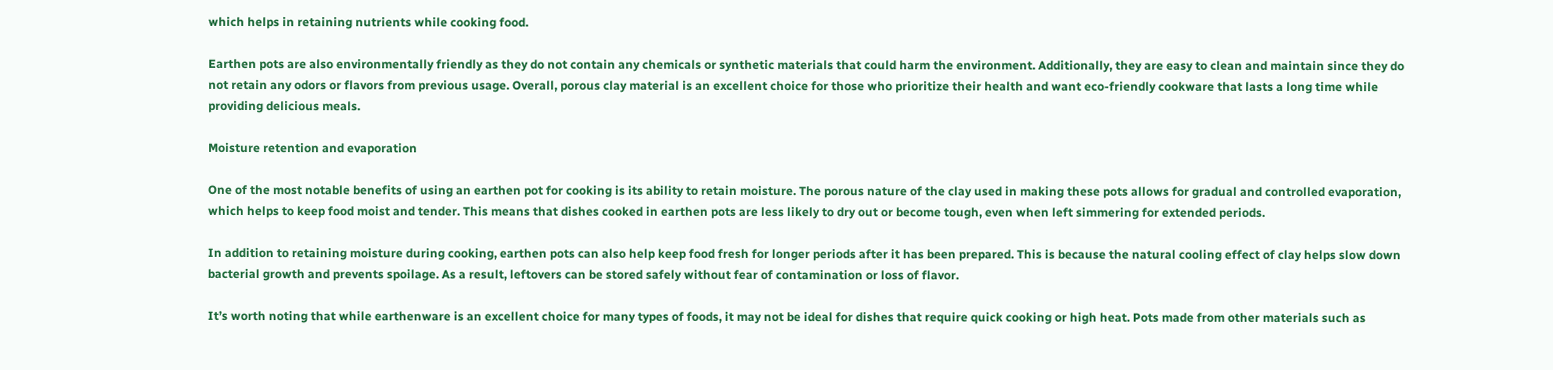which helps in retaining nutrients while cooking food.

Earthen pots are also environmentally friendly as they do not contain any chemicals or synthetic materials that could harm the environment. Additionally, they are easy to clean and maintain since they do not retain any odors or flavors from previous usage. Overall, porous clay material is an excellent choice for those who prioritize their health and want eco-friendly cookware that lasts a long time while providing delicious meals.

Moisture retention and evaporation

One of the most notable benefits of using an earthen pot for cooking is its ability to retain moisture. The porous nature of the clay used in making these pots allows for gradual and controlled evaporation, which helps to keep food moist and tender. This means that dishes cooked in earthen pots are less likely to dry out or become tough, even when left simmering for extended periods.

In addition to retaining moisture during cooking, earthen pots can also help keep food fresh for longer periods after it has been prepared. This is because the natural cooling effect of clay helps slow down bacterial growth and prevents spoilage. As a result, leftovers can be stored safely without fear of contamination or loss of flavor.

It’s worth noting that while earthenware is an excellent choice for many types of foods, it may not be ideal for dishes that require quick cooking or high heat. Pots made from other materials such as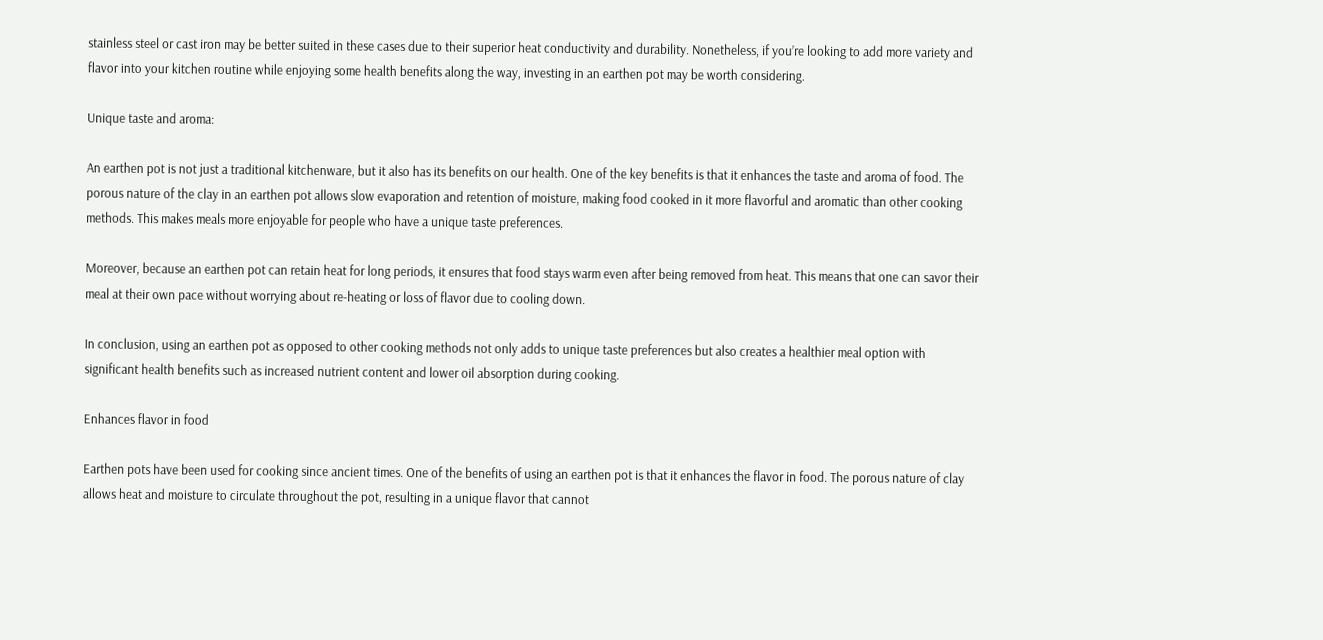stainless steel or cast iron may be better suited in these cases due to their superior heat conductivity and durability. Nonetheless, if you’re looking to add more variety and flavor into your kitchen routine while enjoying some health benefits along the way, investing in an earthen pot may be worth considering.

Unique taste and aroma:

An earthen pot is not just a traditional kitchenware, but it also has its benefits on our health. One of the key benefits is that it enhances the taste and aroma of food. The porous nature of the clay in an earthen pot allows slow evaporation and retention of moisture, making food cooked in it more flavorful and aromatic than other cooking methods. This makes meals more enjoyable for people who have a unique taste preferences.

Moreover, because an earthen pot can retain heat for long periods, it ensures that food stays warm even after being removed from heat. This means that one can savor their meal at their own pace without worrying about re-heating or loss of flavor due to cooling down.

In conclusion, using an earthen pot as opposed to other cooking methods not only adds to unique taste preferences but also creates a healthier meal option with significant health benefits such as increased nutrient content and lower oil absorption during cooking.

Enhances flavor in food

Earthen pots have been used for cooking since ancient times. One of the benefits of using an earthen pot is that it enhances the flavor in food. The porous nature of clay allows heat and moisture to circulate throughout the pot, resulting in a unique flavor that cannot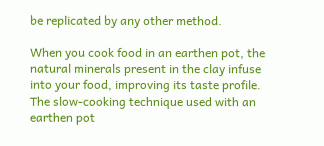be replicated by any other method.

When you cook food in an earthen pot, the natural minerals present in the clay infuse into your food, improving its taste profile. The slow-cooking technique used with an earthen pot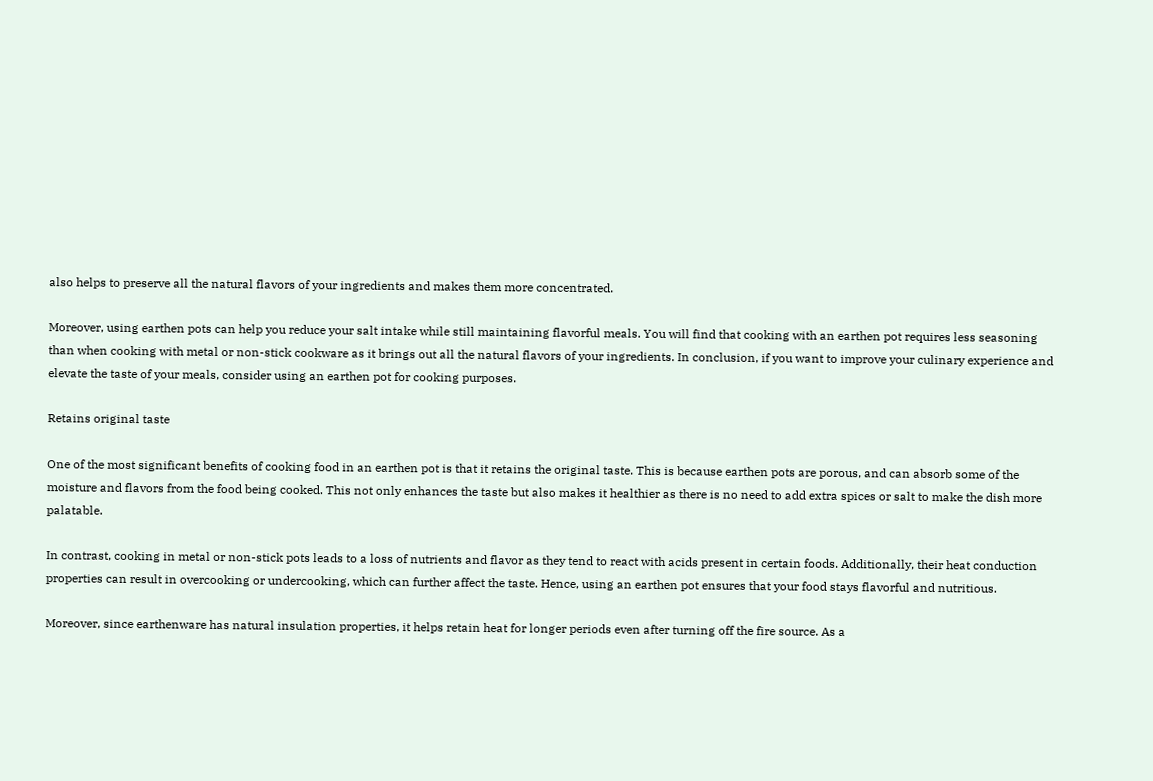also helps to preserve all the natural flavors of your ingredients and makes them more concentrated.

Moreover, using earthen pots can help you reduce your salt intake while still maintaining flavorful meals. You will find that cooking with an earthen pot requires less seasoning than when cooking with metal or non-stick cookware as it brings out all the natural flavors of your ingredients. In conclusion, if you want to improve your culinary experience and elevate the taste of your meals, consider using an earthen pot for cooking purposes.

Retains original taste

One of the most significant benefits of cooking food in an earthen pot is that it retains the original taste. This is because earthen pots are porous, and can absorb some of the moisture and flavors from the food being cooked. This not only enhances the taste but also makes it healthier as there is no need to add extra spices or salt to make the dish more palatable.

In contrast, cooking in metal or non-stick pots leads to a loss of nutrients and flavor as they tend to react with acids present in certain foods. Additionally, their heat conduction properties can result in overcooking or undercooking, which can further affect the taste. Hence, using an earthen pot ensures that your food stays flavorful and nutritious.

Moreover, since earthenware has natural insulation properties, it helps retain heat for longer periods even after turning off the fire source. As a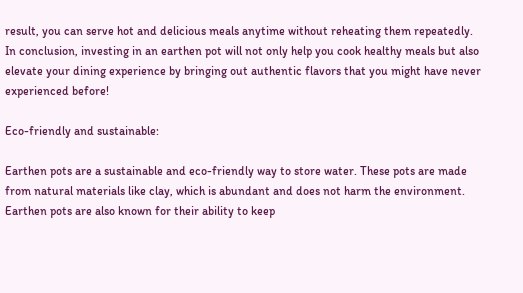result, you can serve hot and delicious meals anytime without reheating them repeatedly. In conclusion, investing in an earthen pot will not only help you cook healthy meals but also elevate your dining experience by bringing out authentic flavors that you might have never experienced before!

Eco-friendly and sustainable:

Earthen pots are a sustainable and eco-friendly way to store water. These pots are made from natural materials like clay, which is abundant and does not harm the environment. Earthen pots are also known for their ability to keep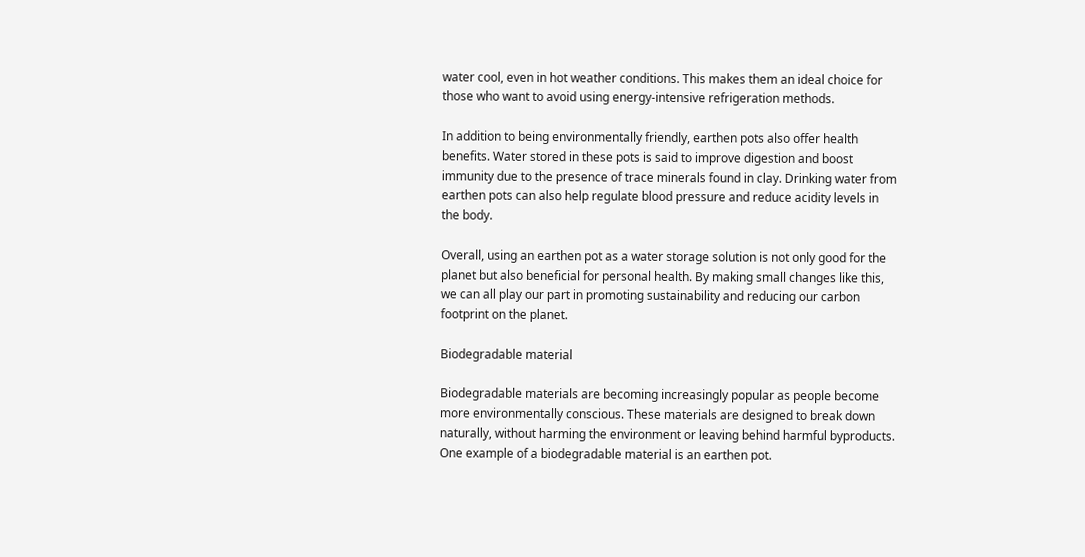water cool, even in hot weather conditions. This makes them an ideal choice for those who want to avoid using energy-intensive refrigeration methods.

In addition to being environmentally friendly, earthen pots also offer health benefits. Water stored in these pots is said to improve digestion and boost immunity due to the presence of trace minerals found in clay. Drinking water from earthen pots can also help regulate blood pressure and reduce acidity levels in the body.

Overall, using an earthen pot as a water storage solution is not only good for the planet but also beneficial for personal health. By making small changes like this, we can all play our part in promoting sustainability and reducing our carbon footprint on the planet.

Biodegradable material

Biodegradable materials are becoming increasingly popular as people become more environmentally conscious. These materials are designed to break down naturally, without harming the environment or leaving behind harmful byproducts. One example of a biodegradable material is an earthen pot.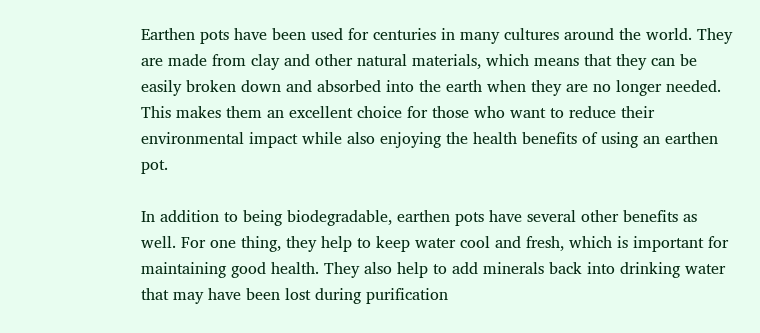Earthen pots have been used for centuries in many cultures around the world. They are made from clay and other natural materials, which means that they can be easily broken down and absorbed into the earth when they are no longer needed. This makes them an excellent choice for those who want to reduce their environmental impact while also enjoying the health benefits of using an earthen pot.

In addition to being biodegradable, earthen pots have several other benefits as well. For one thing, they help to keep water cool and fresh, which is important for maintaining good health. They also help to add minerals back into drinking water that may have been lost during purification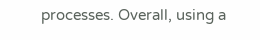processes. Overall, using a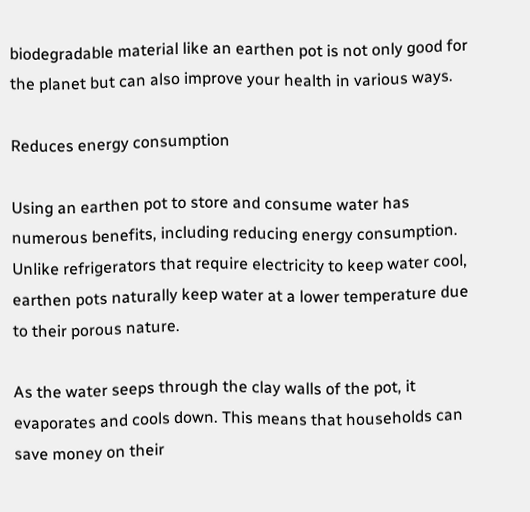biodegradable material like an earthen pot is not only good for the planet but can also improve your health in various ways.

Reduces energy consumption

Using an earthen pot to store and consume water has numerous benefits, including reducing energy consumption. Unlike refrigerators that require electricity to keep water cool, earthen pots naturally keep water at a lower temperature due to their porous nature.

As the water seeps through the clay walls of the pot, it evaporates and cools down. This means that households can save money on their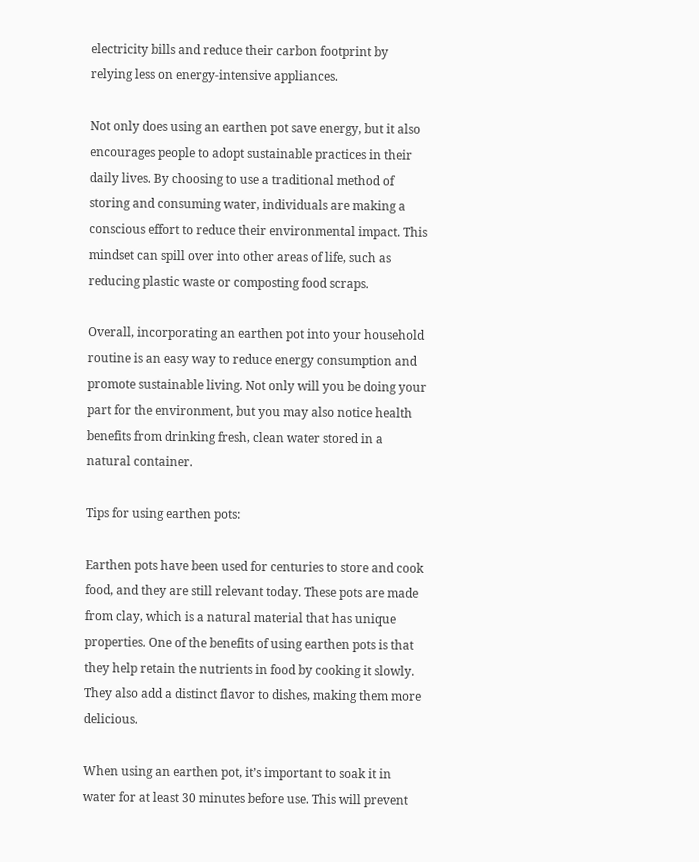electricity bills and reduce their carbon footprint by relying less on energy-intensive appliances.

Not only does using an earthen pot save energy, but it also encourages people to adopt sustainable practices in their daily lives. By choosing to use a traditional method of storing and consuming water, individuals are making a conscious effort to reduce their environmental impact. This mindset can spill over into other areas of life, such as reducing plastic waste or composting food scraps.

Overall, incorporating an earthen pot into your household routine is an easy way to reduce energy consumption and promote sustainable living. Not only will you be doing your part for the environment, but you may also notice health benefits from drinking fresh, clean water stored in a natural container.

Tips for using earthen pots:

Earthen pots have been used for centuries to store and cook food, and they are still relevant today. These pots are made from clay, which is a natural material that has unique properties. One of the benefits of using earthen pots is that they help retain the nutrients in food by cooking it slowly. They also add a distinct flavor to dishes, making them more delicious.

When using an earthen pot, it’s important to soak it in water for at least 30 minutes before use. This will prevent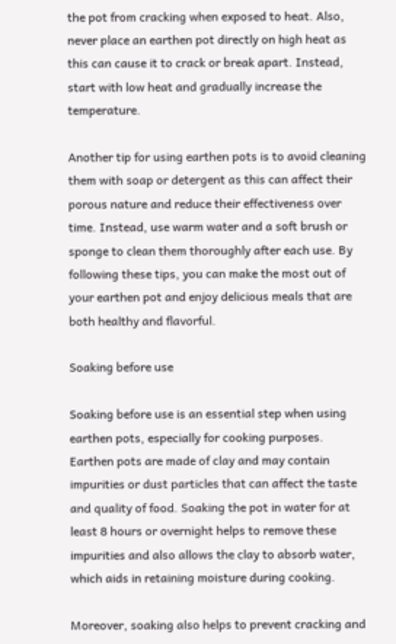the pot from cracking when exposed to heat. Also, never place an earthen pot directly on high heat as this can cause it to crack or break apart. Instead, start with low heat and gradually increase the temperature.

Another tip for using earthen pots is to avoid cleaning them with soap or detergent as this can affect their porous nature and reduce their effectiveness over time. Instead, use warm water and a soft brush or sponge to clean them thoroughly after each use. By following these tips, you can make the most out of your earthen pot and enjoy delicious meals that are both healthy and flavorful.

Soaking before use

Soaking before use is an essential step when using earthen pots, especially for cooking purposes. Earthen pots are made of clay and may contain impurities or dust particles that can affect the taste and quality of food. Soaking the pot in water for at least 8 hours or overnight helps to remove these impurities and also allows the clay to absorb water, which aids in retaining moisture during cooking.

Moreover, soaking also helps to prevent cracking and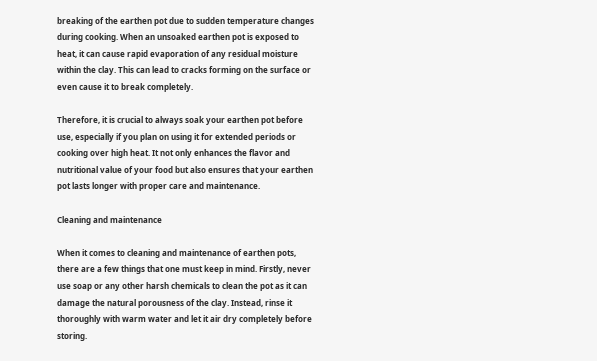breaking of the earthen pot due to sudden temperature changes during cooking. When an unsoaked earthen pot is exposed to heat, it can cause rapid evaporation of any residual moisture within the clay. This can lead to cracks forming on the surface or even cause it to break completely.

Therefore, it is crucial to always soak your earthen pot before use, especially if you plan on using it for extended periods or cooking over high heat. It not only enhances the flavor and nutritional value of your food but also ensures that your earthen pot lasts longer with proper care and maintenance.

Cleaning and maintenance

When it comes to cleaning and maintenance of earthen pots, there are a few things that one must keep in mind. Firstly, never use soap or any other harsh chemicals to clean the pot as it can damage the natural porousness of the clay. Instead, rinse it thoroughly with warm water and let it air dry completely before storing.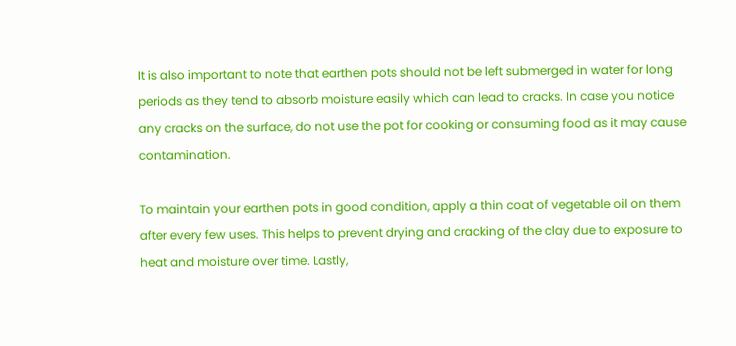It is also important to note that earthen pots should not be left submerged in water for long periods as they tend to absorb moisture easily which can lead to cracks. In case you notice any cracks on the surface, do not use the pot for cooking or consuming food as it may cause contamination.

To maintain your earthen pots in good condition, apply a thin coat of vegetable oil on them after every few uses. This helps to prevent drying and cracking of the clay due to exposure to heat and moisture over time. Lastly,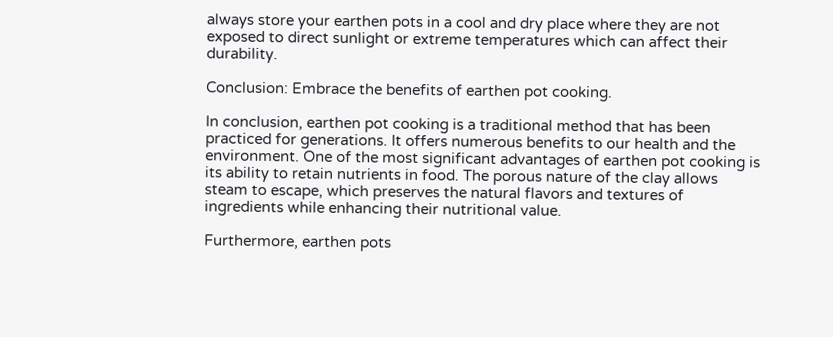always store your earthen pots in a cool and dry place where they are not exposed to direct sunlight or extreme temperatures which can affect their durability.

Conclusion: Embrace the benefits of earthen pot cooking.

In conclusion, earthen pot cooking is a traditional method that has been practiced for generations. It offers numerous benefits to our health and the environment. One of the most significant advantages of earthen pot cooking is its ability to retain nutrients in food. The porous nature of the clay allows steam to escape, which preserves the natural flavors and textures of ingredients while enhancing their nutritional value.

Furthermore, earthen pots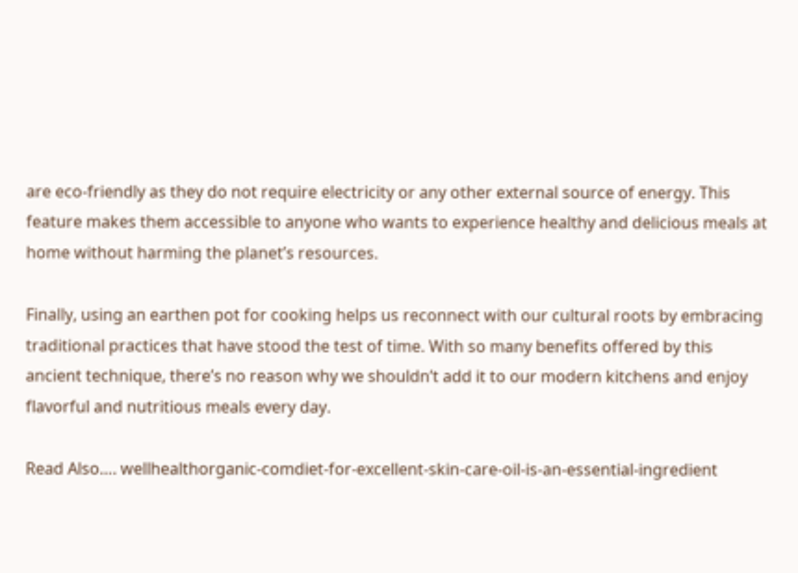are eco-friendly as they do not require electricity or any other external source of energy. This feature makes them accessible to anyone who wants to experience healthy and delicious meals at home without harming the planet’s resources.

Finally, using an earthen pot for cooking helps us reconnect with our cultural roots by embracing traditional practices that have stood the test of time. With so many benefits offered by this ancient technique, there’s no reason why we shouldn’t add it to our modern kitchens and enjoy flavorful and nutritious meals every day.

Read Also…. wellhealthorganic-comdiet-for-excellent-skin-care-oil-is-an-essential-ingredient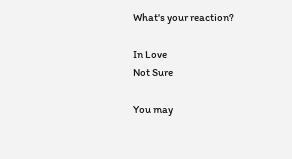What's your reaction?

In Love
Not Sure

You may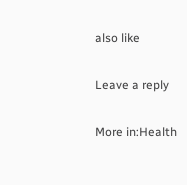also like

Leave a reply

More in:Health